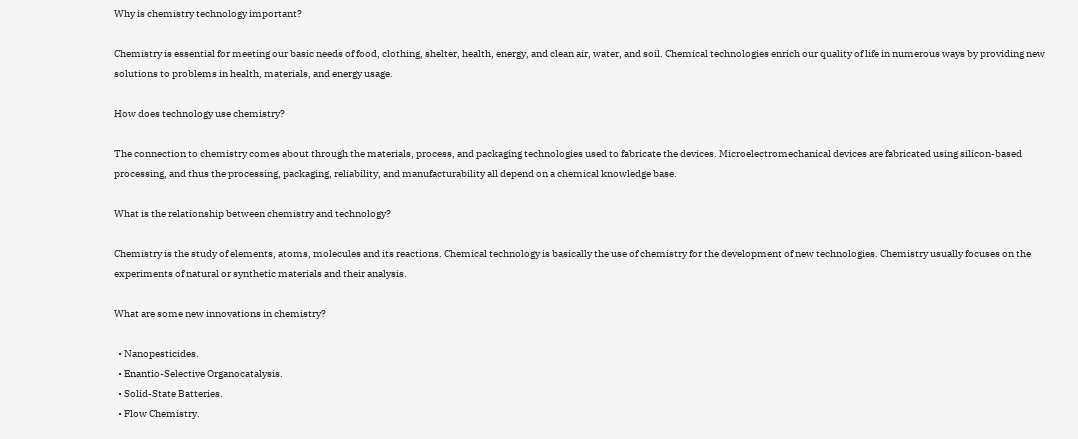Why is chemistry technology important?

Chemistry is essential for meeting our basic needs of food, clothing, shelter, health, energy, and clean air, water, and soil. Chemical technologies enrich our quality of life in numerous ways by providing new solutions to problems in health, materials, and energy usage.

How does technology use chemistry?

The connection to chemistry comes about through the materials, process, and packaging technologies used to fabricate the devices. Microelectromechanical devices are fabricated using silicon-based processing, and thus the processing, packaging, reliability, and manufacturability all depend on a chemical knowledge base.

What is the relationship between chemistry and technology?

Chemistry is the study of elements, atoms, molecules and its reactions. Chemical technology is basically the use of chemistry for the development of new technologies. Chemistry usually focuses on the experiments of natural or synthetic materials and their analysis.

What are some new innovations in chemistry?

  • Nanopesticides.
  • Enantio-Selective Organocatalysis.
  • Solid-State Batteries.
  • Flow Chemistry.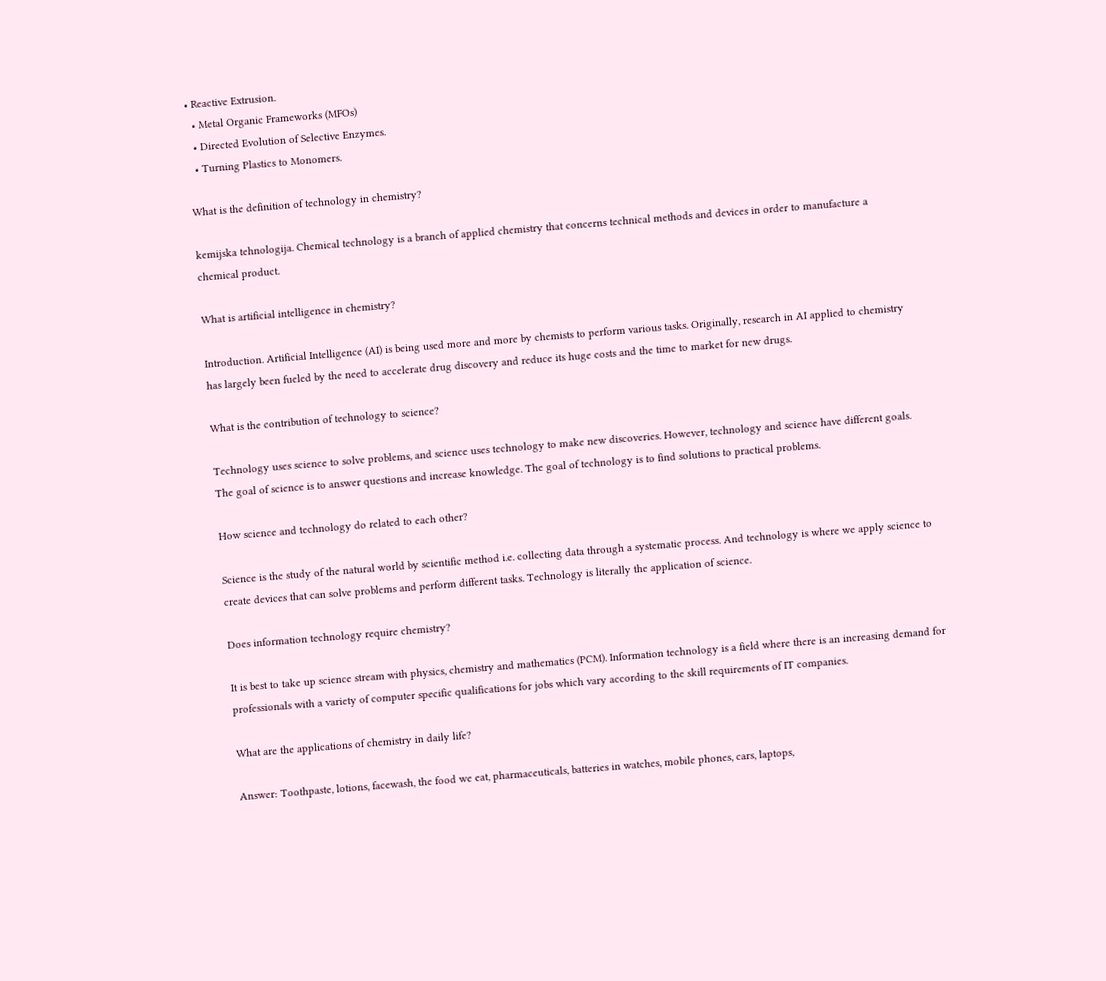• Reactive Extrusion.
  • Metal Organic Frameworks (MFOs)
  • Directed Evolution of Selective Enzymes.
  • Turning Plastics to Monomers.

What is the definition of technology in chemistry?

kemijska tehnologija. Chemical technology is a branch of applied chemistry that concerns technical methods and devices in order to manufacture a chemical product.

What is artificial intelligence in chemistry?

Introduction. Artificial Intelligence (AI) is being used more and more by chemists to perform various tasks. Originally, research in AI applied to chemistry has largely been fueled by the need to accelerate drug discovery and reduce its huge costs and the time to market for new drugs.

What is the contribution of technology to science?

Technology uses science to solve problems, and science uses technology to make new discoveries. However, technology and science have different goals. The goal of science is to answer questions and increase knowledge. The goal of technology is to find solutions to practical problems.

How science and technology do related to each other?

Science is the study of the natural world by scientific method i.e. collecting data through a systematic process. And technology is where we apply science to create devices that can solve problems and perform different tasks. Technology is literally the application of science.

Does information technology require chemistry?

It is best to take up science stream with physics, chemistry and mathematics (PCM). Information technology is a field where there is an increasing demand for professionals with a variety of computer specific qualifications for jobs which vary according to the skill requirements of IT companies.

What are the applications of chemistry in daily life?

Answer: Toothpaste, lotions, facewash, the food we eat, pharmaceuticals, batteries in watches, mobile phones, cars, laptops,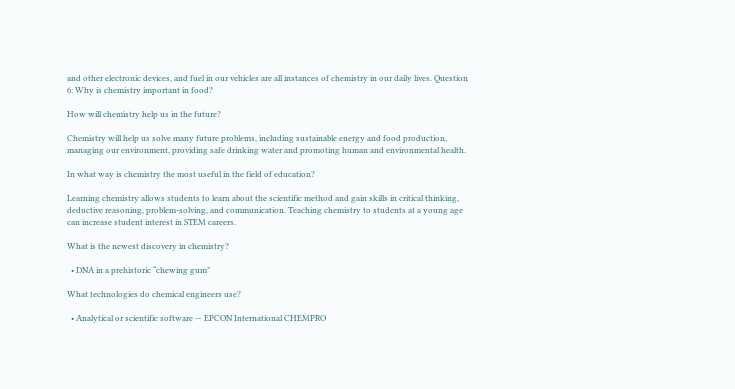and other electronic devices, and fuel in our vehicles are all instances of chemistry in our daily lives. Question 6: Why is chemistry important in food?

How will chemistry help us in the future?

Chemistry will help us solve many future problems, including sustainable energy and food production, managing our environment, providing safe drinking water and promoting human and environmental health.

In what way is chemistry the most useful in the field of education?

Learning chemistry allows students to learn about the scientific method and gain skills in critical thinking, deductive reasoning, problem-solving, and communication. Teaching chemistry to students at a young age can increase student interest in STEM careers.

What is the newest discovery in chemistry?

  • DNA in a prehistoric “chewing gum”

What technologies do chemical engineers use?

  • Analytical or scientific software — EPCON International CHEMPRO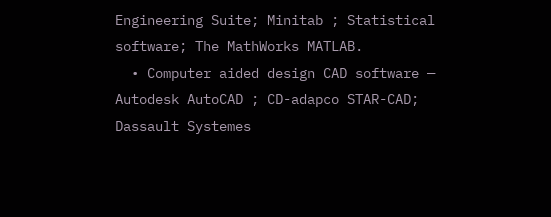Engineering Suite; Minitab ; Statistical software; The MathWorks MATLAB.
  • Computer aided design CAD software — Autodesk AutoCAD ; CD-adapco STAR-CAD; Dassault Systemes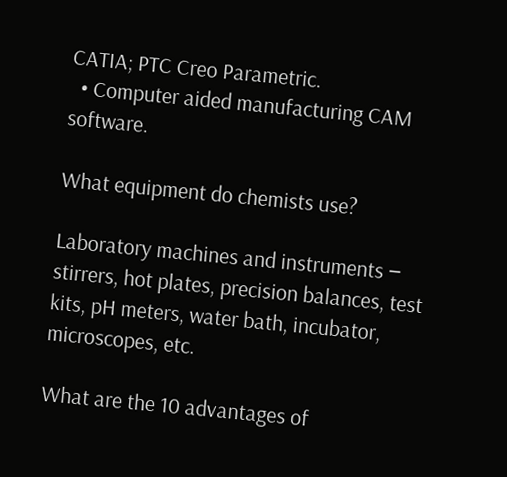CATIA; PTC Creo Parametric.
  • Computer aided manufacturing CAM software.

What equipment do chemists use?

Laboratory machines and instruments ‒ stirrers, hot plates, precision balances, test kits, pH meters, water bath, incubator, microscopes, etc.

What are the 10 advantages of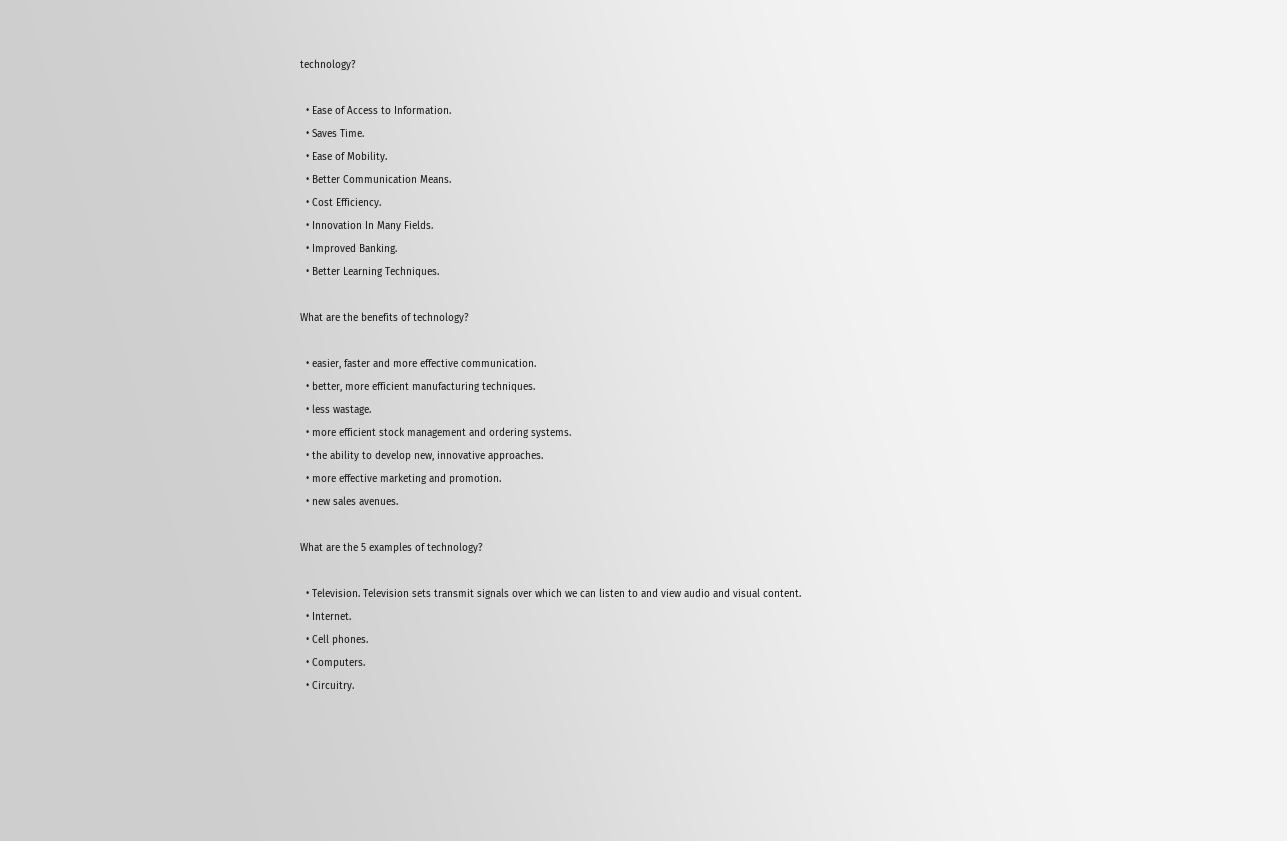technology?

  • Ease of Access to Information.
  • Saves Time.
  • Ease of Mobility.
  • Better Communication Means.
  • Cost Efficiency.
  • Innovation In Many Fields.
  • Improved Banking.
  • Better Learning Techniques.

What are the benefits of technology?

  • easier, faster and more effective communication.
  • better, more efficient manufacturing techniques.
  • less wastage.
  • more efficient stock management and ordering systems.
  • the ability to develop new, innovative approaches.
  • more effective marketing and promotion.
  • new sales avenues.

What are the 5 examples of technology?

  • Television. Television sets transmit signals over which we can listen to and view audio and visual content.
  • Internet.
  • Cell phones.
  • Computers.
  • Circuitry.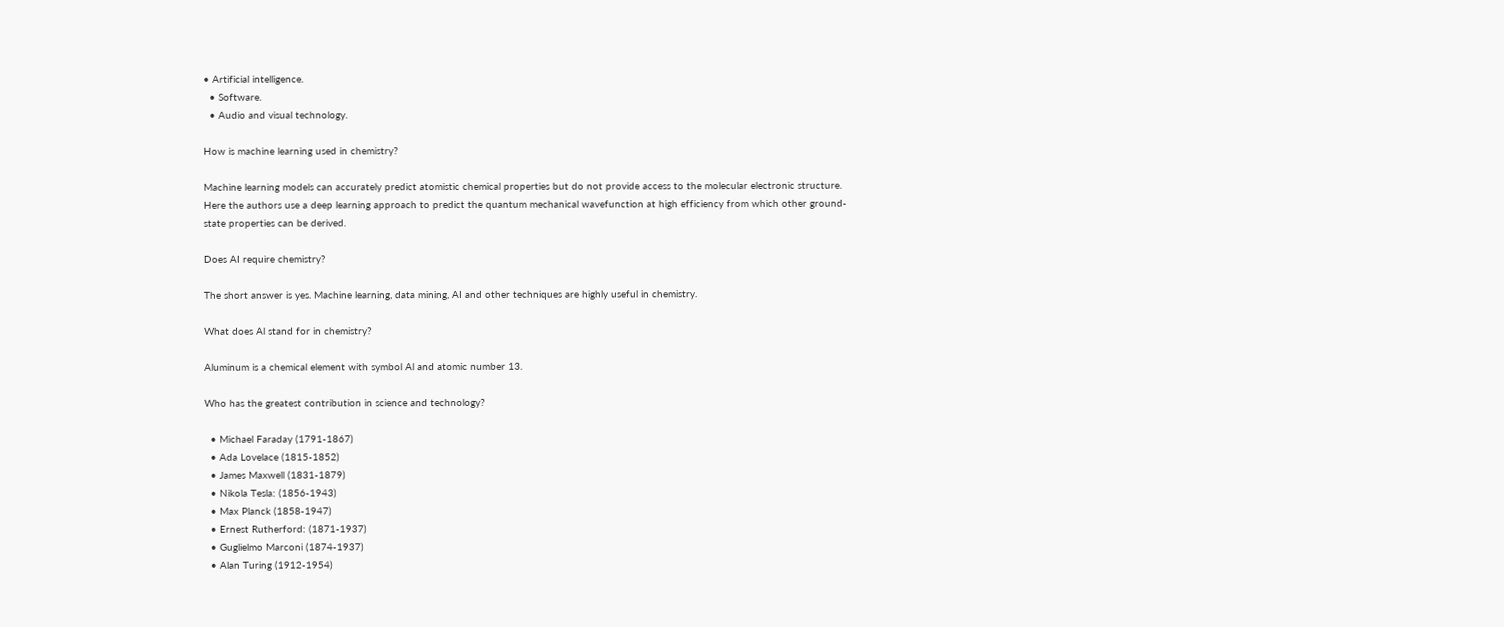• Artificial intelligence.
  • Software.
  • Audio and visual technology.

How is machine learning used in chemistry?

Machine learning models can accurately predict atomistic chemical properties but do not provide access to the molecular electronic structure. Here the authors use a deep learning approach to predict the quantum mechanical wavefunction at high efficiency from which other ground-state properties can be derived.

Does AI require chemistry?

The short answer is yes. Machine learning, data mining, AI and other techniques are highly useful in chemistry.

What does Al stand for in chemistry?

Aluminum is a chemical element with symbol Al and atomic number 13.

Who has the greatest contribution in science and technology?

  • Michael Faraday (1791-1867)
  • Ada Lovelace (1815-1852)
  • James Maxwell (1831-1879)
  • Nikola Tesla: (1856-1943)
  • Max Planck (1858-1947)
  • Ernest Rutherford: (1871-1937)
  • Guglielmo Marconi (1874-1937)
  • Alan Turing (1912-1954)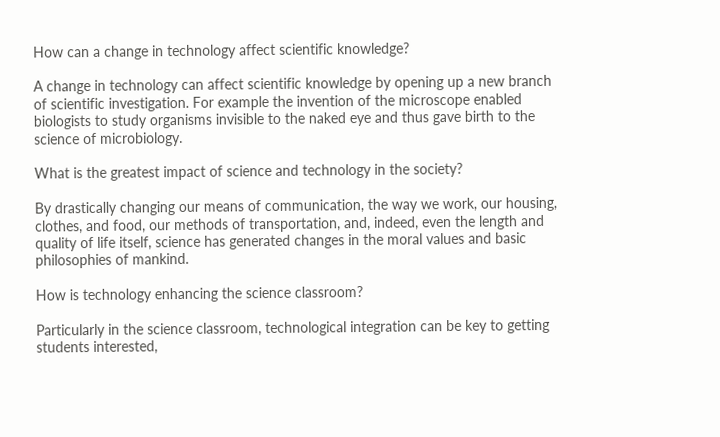How can a change in technology affect scientific knowledge?

A change in technology can affect scientific knowledge by opening up a new branch of scientific investigation. For example the invention of the microscope enabled biologists to study organisms invisible to the naked eye and thus gave birth to the science of microbiology.

What is the greatest impact of science and technology in the society?

By drastically changing our means of communication, the way we work, our housing, clothes, and food, our methods of transportation, and, indeed, even the length and quality of life itself, science has generated changes in the moral values and basic philosophies of mankind.

How is technology enhancing the science classroom?

Particularly in the science classroom, technological integration can be key to getting students interested,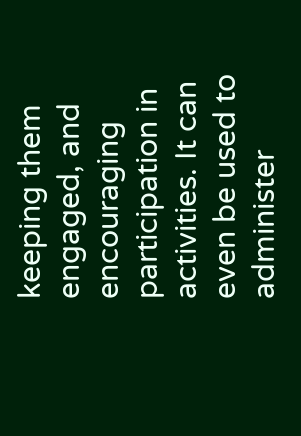keeping them engaged, and encouraging participation in activities. It can even be used to administer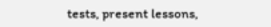tests, present lessons,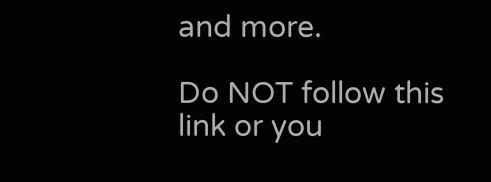and more.

Do NOT follow this link or you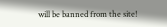will be banned from the site!